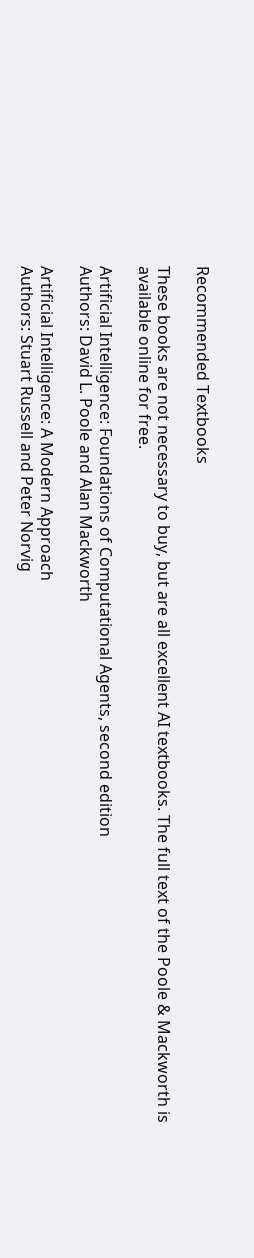Recommended Textbooks

These books are not necessary to buy, but are all excellent AI textbooks. The full text of the Poole & Mackworth is available online for free.

Artificial Intelligence: Foundations of Computational Agents, second edition
Authors: David L. Poole and Alan Mackworth

Artificial Intelligence: A Modern Approach
Authors: Stuart Russell and Peter Norvig